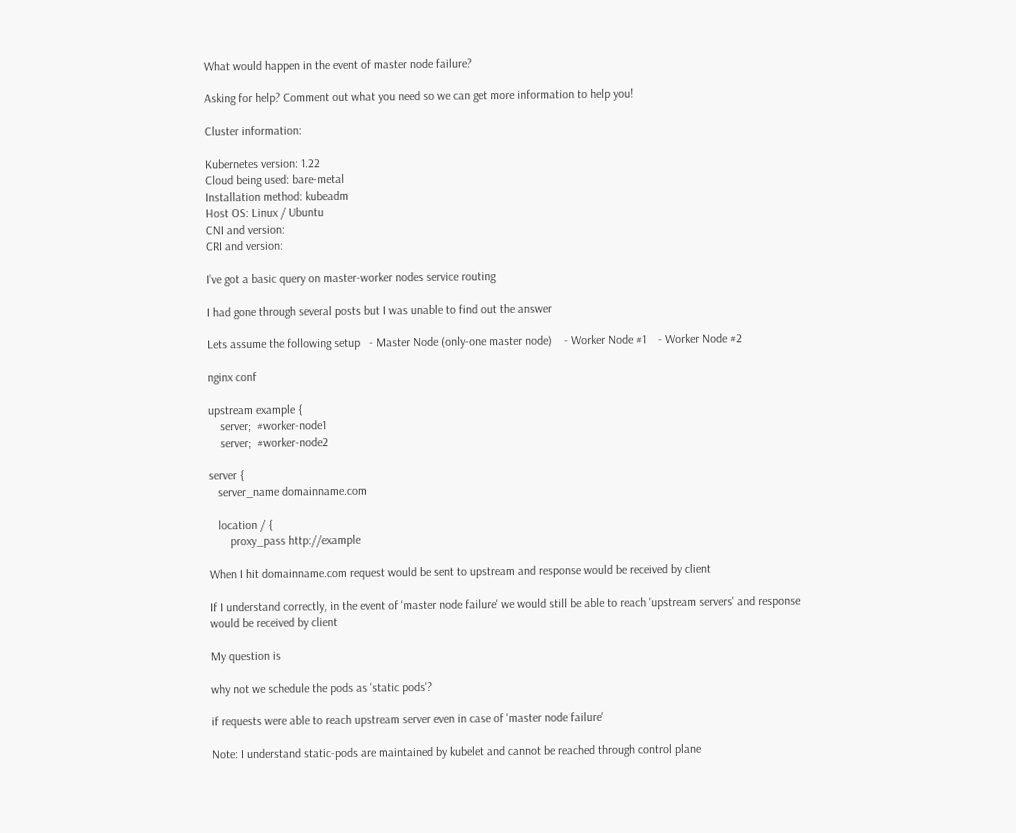What would happen in the event of master node failure?

Asking for help? Comment out what you need so we can get more information to help you!

Cluster information:

Kubernetes version: 1.22
Cloud being used: bare-metal
Installation method: kubeadm
Host OS: Linux / Ubuntu
CNI and version:
CRI and version:

I’ve got a basic query on master-worker nodes service routing

I had gone through several posts but I was unable to find out the answer

Lets assume the following setup   - Master Node (only-one master node)    - Worker Node #1    - Worker Node #2

nginx conf

upstream example {
    server;  #worker-node1
    server;  #worker-node2

server {
   server_name domainname.com

   location / {
       proxy_pass http://example

When I hit domainname.com request would be sent to upstream and response would be received by client

If I understand correctly, in the event of 'master node failure' we would still be able to reach 'upstream servers' and response would be received by client

My question is

why not we schedule the pods as 'static pods'?

if requests were able to reach upstream server even in case of 'master node failure'

Note: I understand static-pods are maintained by kubelet and cannot be reached through control plane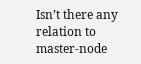Isn’t there any relation to master-node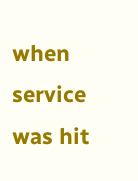when service was hit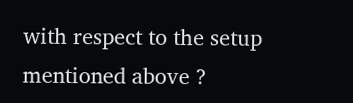with respect to the setup mentioned above ?